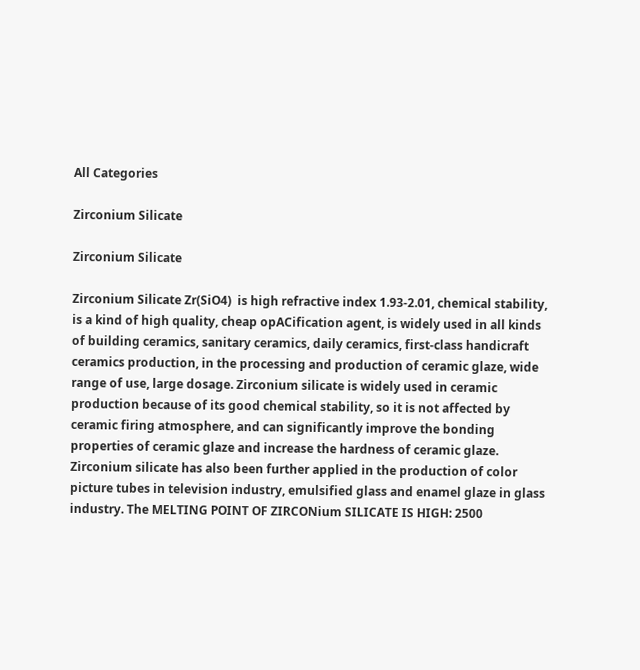All Categories

Zirconium Silicate

Zirconium Silicate

Zirconium Silicate Zr(SiO4)  is high refractive index 1.93-2.01, chemical stability, is a kind of high quality, cheap opACification agent, is widely used in all kinds of building ceramics, sanitary ceramics, daily ceramics, first-class handicraft ceramics production, in the processing and production of ceramic glaze, wide range of use, large dosage. Zirconium silicate is widely used in ceramic production because of its good chemical stability, so it is not affected by ceramic firing atmosphere, and can significantly improve the bonding properties of ceramic glaze and increase the hardness of ceramic glaze. Zirconium silicate has also been further applied in the production of color picture tubes in television industry, emulsified glass and enamel glaze in glass industry. The MELTING POINT OF ZIRCONium SILICATE IS HIGH: 2500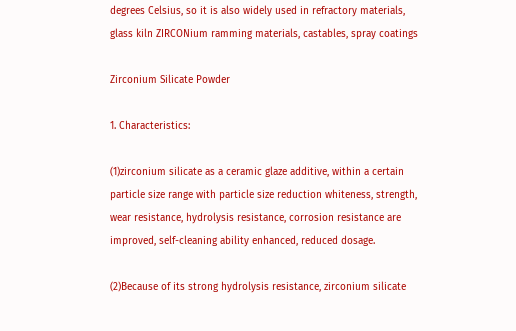degrees Celsius, so it is also widely used in refractory materials, glass kiln ZIRCONium ramming materials, castables, spray coatings

Zirconium Silicate Powder

1. Characteristics:

(1)zirconium silicate as a ceramic glaze additive, within a certain particle size range with particle size reduction whiteness, strength, wear resistance, hydrolysis resistance, corrosion resistance are improved, self-cleaning ability enhanced, reduced dosage.

(2)Because of its strong hydrolysis resistance, zirconium silicate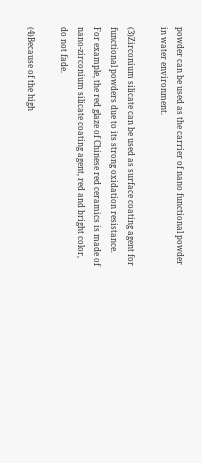powder can be used as the carrier of nano functional powder in water environment.

(3)Zirconium silicate can be used as surface coating agent for functional powders due to its strong oxidation resistance. For example, the red glaze of Chinese red ceramics is made of nano-zirconium silicate coating agent, red and bright color, do not fade.

(4)Because of the high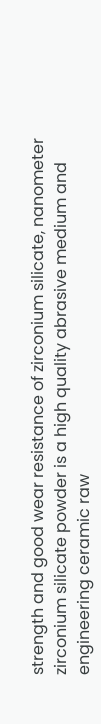strength and good wear resistance of zirconium silicate, nanometer zirconium silicate powder is a high quality abrasive medium and engineering ceramic raw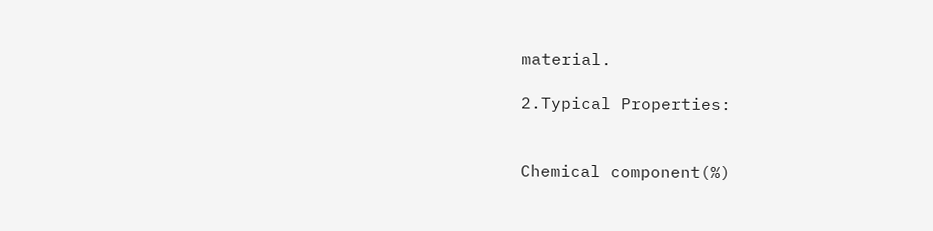material.

2.Typical Properties:


Chemical component(%)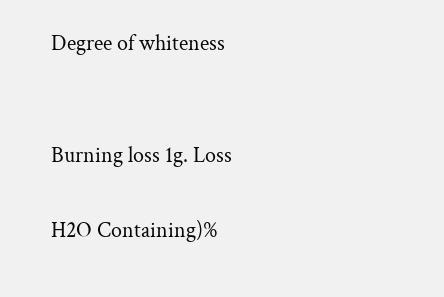Degree of whiteness


Burning loss 1g. Loss

H2O Containing)%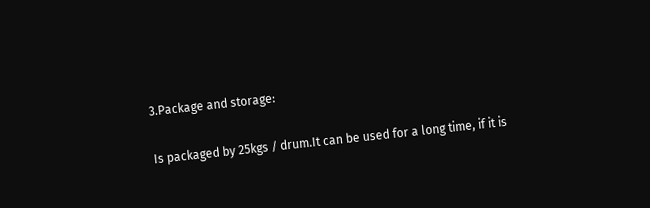3.Package and storage:

Is packaged by 25kgs / drum.It can be used for a long time, if it is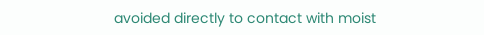avoided directly to contact with moist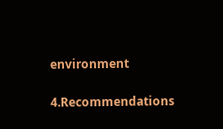environment

4.Recommendations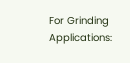For Grinding Applications: